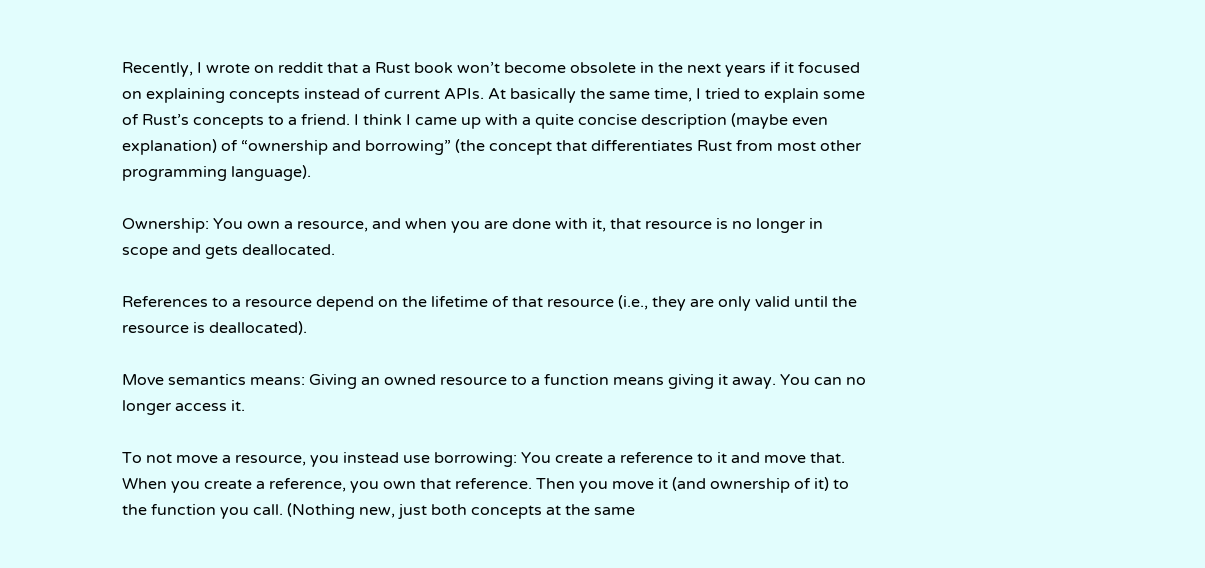Recently, I wrote on reddit that a Rust book won’t become obsolete in the next years if it focused on explaining concepts instead of current APIs. At basically the same time, I tried to explain some of Rust’s concepts to a friend. I think I came up with a quite concise description (maybe even explanation) of “ownership and borrowing” (the concept that differentiates Rust from most other programming language).

Ownership: You own a resource, and when you are done with it, that resource is no longer in scope and gets deallocated.

References to a resource depend on the lifetime of that resource (i.e., they are only valid until the resource is deallocated).

Move semantics means: Giving an owned resource to a function means giving it away. You can no longer access it.

To not move a resource, you instead use borrowing: You create a reference to it and move that. When you create a reference, you own that reference. Then you move it (and ownership of it) to the function you call. (Nothing new, just both concepts at the same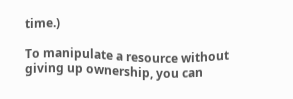time.)

To manipulate a resource without giving up ownership, you can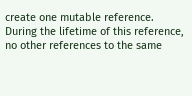create one mutable reference. During the lifetime of this reference, no other references to the same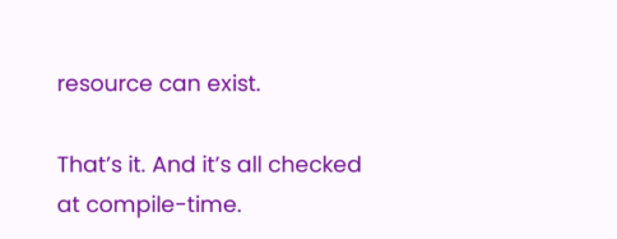resource can exist.

That’s it. And it’s all checked at compile-time.